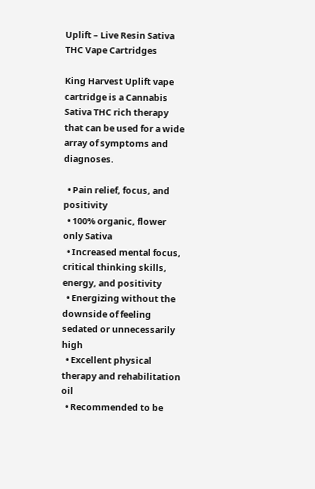Uplift – Live Resin Sativa THC Vape Cartridges

King Harvest Uplift vape cartridge is a Cannabis Sativa THC rich therapy that can be used for a wide array of symptoms and diagnoses.

  • Pain relief, focus, and positivity
  • 100% organic, flower only Sativa
  • Increased mental focus, critical thinking skills, energy, and positivity
  • Energizing without the downside of feeling sedated or unnecessarily high
  • Excellent physical therapy and rehabilitation oil
  • Recommended to be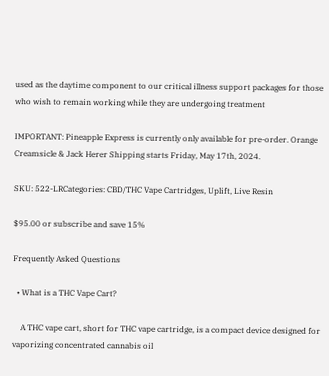used as the daytime component to our critical illness support packages for those who wish to remain working while they are undergoing treatment

IMPORTANT: Pineapple Express is currently only available for pre-order. Orange Creamsicle & Jack Herer Shipping starts Friday, May 17th, 2024.

SKU: 522-LRCategories: CBD/THC Vape Cartridges, Uplift, Live Resin

$95.00 or subscribe and save 15%

Frequently Asked Questions

  • What is a THC Vape Cart?

    A THC vape cart, short for THC vape cartridge, is a compact device designed for vaporizing concentrated cannabis oil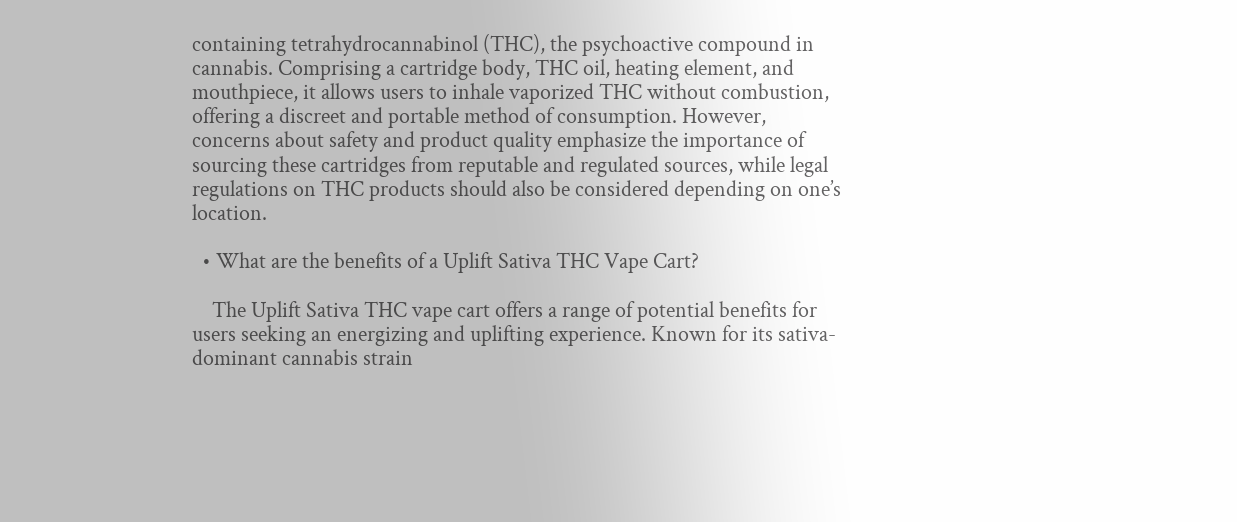containing tetrahydrocannabinol (THC), the psychoactive compound in cannabis. Comprising a cartridge body, THC oil, heating element, and mouthpiece, it allows users to inhale vaporized THC without combustion, offering a discreet and portable method of consumption. However, concerns about safety and product quality emphasize the importance of sourcing these cartridges from reputable and regulated sources, while legal regulations on THC products should also be considered depending on one’s location.

  • What are the benefits of a Uplift Sativa THC Vape Cart?

    The Uplift Sativa THC vape cart offers a range of potential benefits for users seeking an energizing and uplifting experience. Known for its sativa-dominant cannabis strain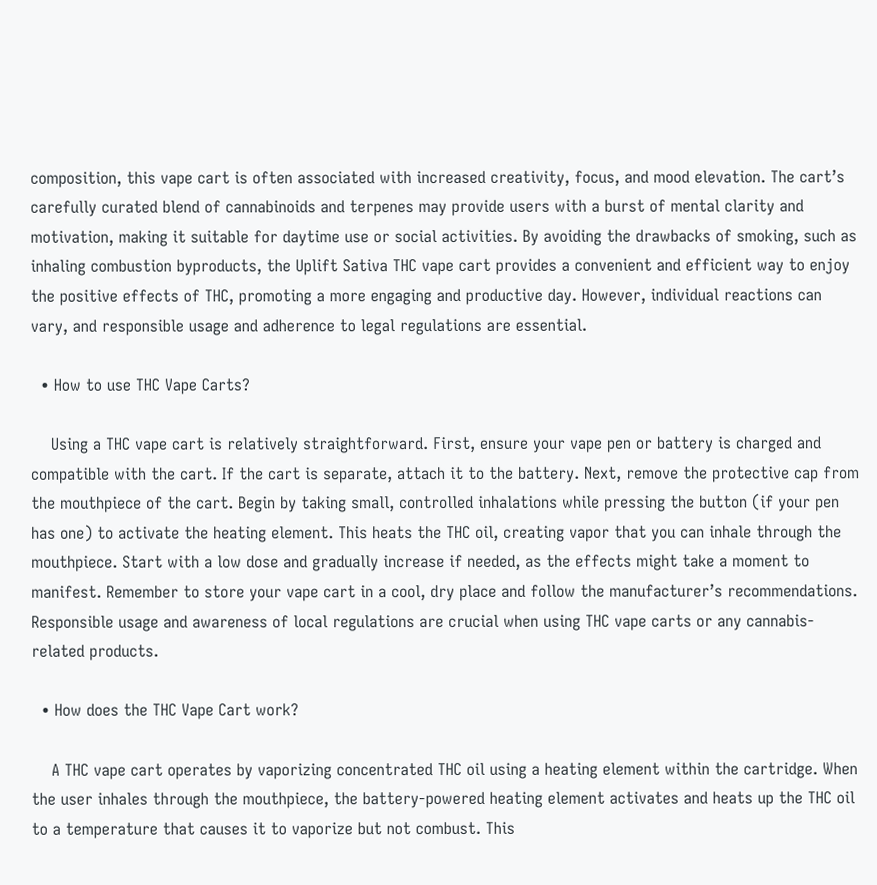composition, this vape cart is often associated with increased creativity, focus, and mood elevation. The cart’s carefully curated blend of cannabinoids and terpenes may provide users with a burst of mental clarity and motivation, making it suitable for daytime use or social activities. By avoiding the drawbacks of smoking, such as inhaling combustion byproducts, the Uplift Sativa THC vape cart provides a convenient and efficient way to enjoy the positive effects of THC, promoting a more engaging and productive day. However, individual reactions can vary, and responsible usage and adherence to legal regulations are essential.

  • How to use THC Vape Carts?

    Using a THC vape cart is relatively straightforward. First, ensure your vape pen or battery is charged and compatible with the cart. If the cart is separate, attach it to the battery. Next, remove the protective cap from the mouthpiece of the cart. Begin by taking small, controlled inhalations while pressing the button (if your pen has one) to activate the heating element. This heats the THC oil, creating vapor that you can inhale through the mouthpiece. Start with a low dose and gradually increase if needed, as the effects might take a moment to manifest. Remember to store your vape cart in a cool, dry place and follow the manufacturer’s recommendations. Responsible usage and awareness of local regulations are crucial when using THC vape carts or any cannabis-related products.

  • How does the THC Vape Cart work?

    A THC vape cart operates by vaporizing concentrated THC oil using a heating element within the cartridge. When the user inhales through the mouthpiece, the battery-powered heating element activates and heats up the THC oil to a temperature that causes it to vaporize but not combust. This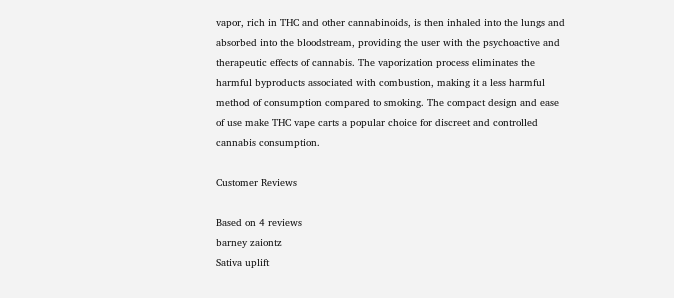vapor, rich in THC and other cannabinoids, is then inhaled into the lungs and absorbed into the bloodstream, providing the user with the psychoactive and therapeutic effects of cannabis. The vaporization process eliminates the harmful byproducts associated with combustion, making it a less harmful method of consumption compared to smoking. The compact design and ease of use make THC vape carts a popular choice for discreet and controlled cannabis consumption.

Customer Reviews

Based on 4 reviews
barney zaiontz
Sativa uplift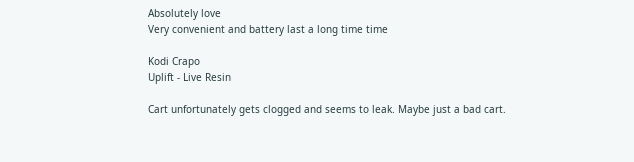Absolutely love
Very convenient and battery last a long time time

Kodi Crapo
Uplift - Live Resin

Cart unfortunately gets clogged and seems to leak. Maybe just a bad cart.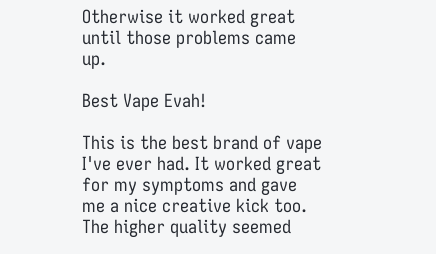Otherwise it worked great until those problems came up.

Best Vape Evah!

This is the best brand of vape I've ever had. It worked great for my symptoms and gave me a nice creative kick too. The higher quality seemed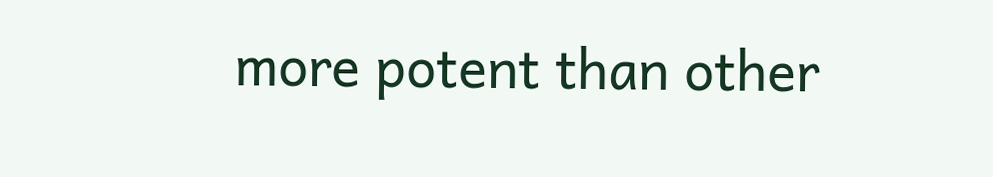more potent than other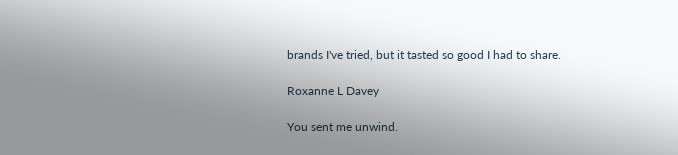brands I've tried, but it tasted so good I had to share.

Roxanne L Davey

You sent me unwind.